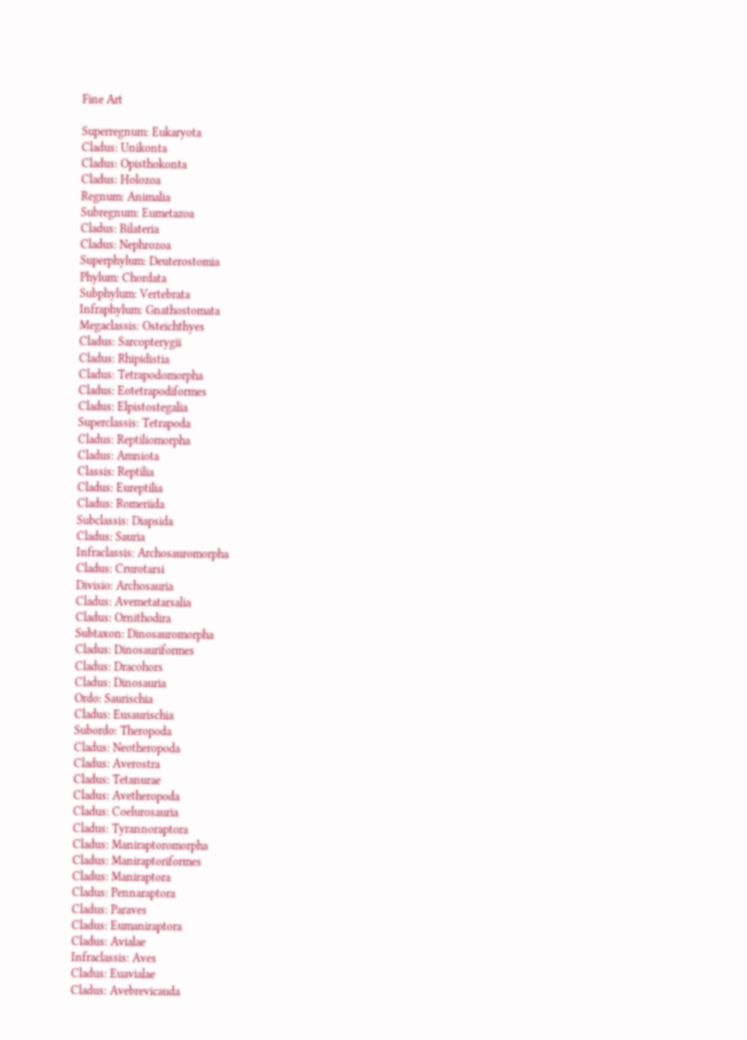Fine Art

Superregnum: Eukaryota
Cladus: Unikonta
Cladus: Opisthokonta
Cladus: Holozoa
Regnum: Animalia
Subregnum: Eumetazoa
Cladus: Bilateria
Cladus: Nephrozoa
Superphylum: Deuterostomia
Phylum: Chordata
Subphylum: Vertebrata
Infraphylum: Gnathostomata
Megaclassis: Osteichthyes
Cladus: Sarcopterygii
Cladus: Rhipidistia
Cladus: Tetrapodomorpha
Cladus: Eotetrapodiformes
Cladus: Elpistostegalia
Superclassis: Tetrapoda
Cladus: Reptiliomorpha
Cladus: Amniota
Classis: Reptilia
Cladus: Eureptilia
Cladus: Romeriida
Subclassis: Diapsida
Cladus: Sauria
Infraclassis: Archosauromorpha
Cladus: Crurotarsi
Divisio: Archosauria
Cladus: Avemetatarsalia
Cladus: Ornithodira
Subtaxon: Dinosauromorpha
Cladus: Dinosauriformes
Cladus: Dracohors
Cladus: Dinosauria
Ordo: Saurischia
Cladus: Eusaurischia
Subordo: Theropoda
Cladus: Neotheropoda
Cladus: Averostra
Cladus: Tetanurae
Cladus: Avetheropoda
Cladus: Coelurosauria
Cladus: Tyrannoraptora
Cladus: Maniraptoromorpha
Cladus: Maniraptoriformes
Cladus: Maniraptora
Cladus: Pennaraptora
Cladus: Paraves
Cladus: Eumaniraptora
Cladus: Avialae
Infraclassis: Aves
Cladus: Euavialae
Cladus: Avebrevicauda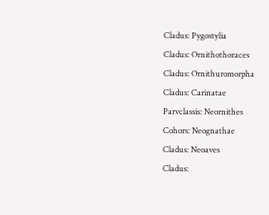Cladus: Pygostylia
Cladus: Ornithothoraces
Cladus: Ornithuromorpha
Cladus: Carinatae
Parvclassis: Neornithes
Cohors: Neognathae
Cladus: Neoaves
Cladus: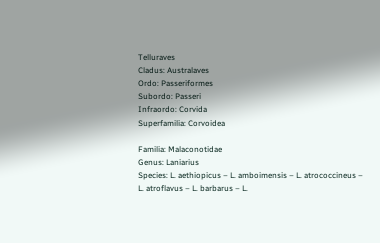Telluraves
Cladus: Australaves
Ordo: Passeriformes
Subordo: Passeri
Infraordo: Corvida
Superfamilia: Corvoidea

Familia: Malaconotidae
Genus: Laniarius
Species: L. aethiopicus – L. amboimensis – L. atrococcineus – L. atroflavus – L. barbarus – L.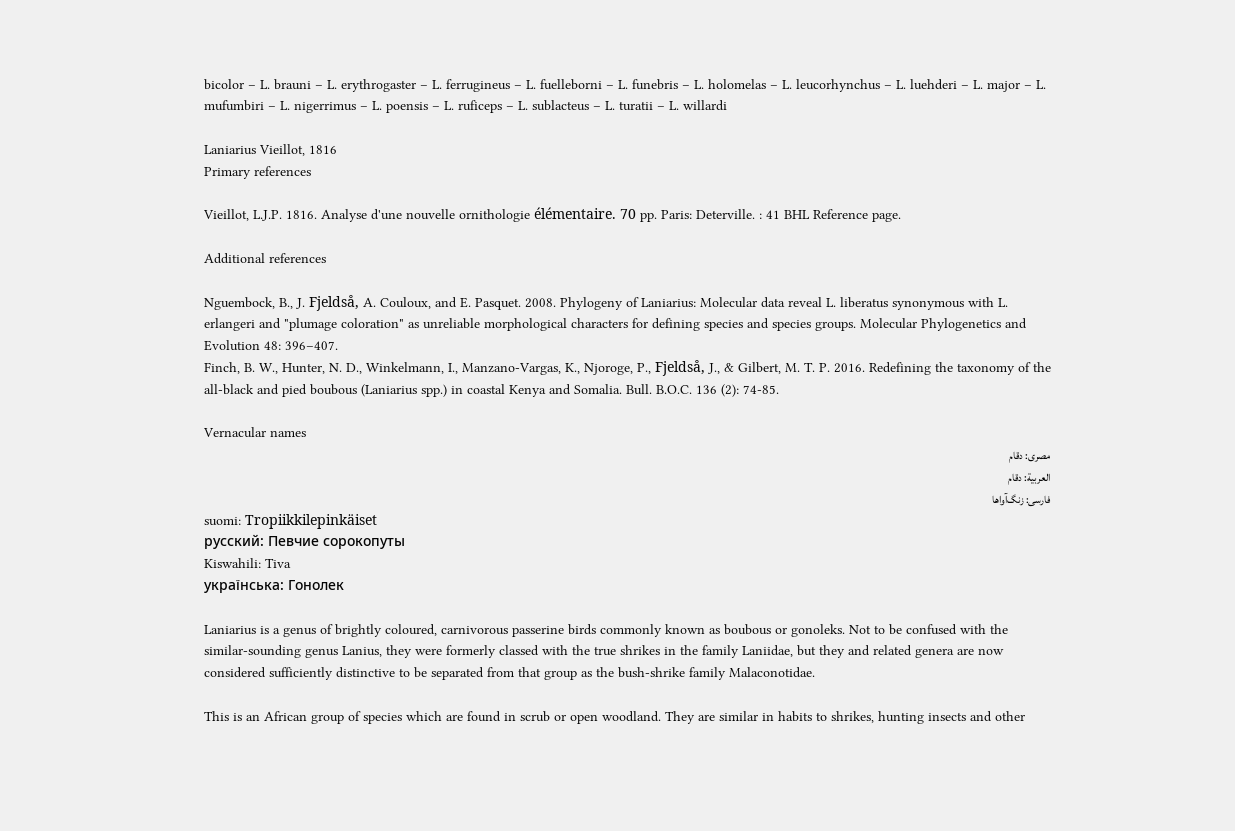bicolor – L. brauni – L. erythrogaster – L. ferrugineus – L. fuelleborni – L. funebris – L. holomelas – L. leucorhynchus – L. luehderi – L. major – L. mufumbiri – L. nigerrimus – L. poensis – L. ruficeps – L. sublacteus – L. turatii – L. willardi

Laniarius Vieillot, 1816
Primary references

Vieillot, L.J.P. 1816. Analyse d'une nouvelle ornithologie élémentaire. 70 pp. Paris: Deterville. : 41 BHL Reference page.

Additional references

Nguembock, B., J. Fjeldså, A. Couloux, and E. Pasquet. 2008. Phylogeny of Laniarius: Molecular data reveal L. liberatus synonymous with L. erlangeri and "plumage coloration" as unreliable morphological characters for defining species and species groups. Molecular Phylogenetics and Evolution 48: 396–407.
Finch, B. W., Hunter, N. D., Winkelmann, I., Manzano-Vargas, K., Njoroge, P., Fjeldså, J., & Gilbert, M. T. P. 2016. Redefining the taxonomy of the all-black and pied boubous (Laniarius spp.) in coastal Kenya and Somalia. Bull. B.O.C. 136 (2): 74-85.

Vernacular names
مصرى: دقام
العربية: دقام
فارسی: زنگ‌آواها
suomi: Tropiikkilepinkäiset
русский: Певчие сорокопуты
Kiswahili: Tiva
українська: Гонолек

Laniarius is a genus of brightly coloured, carnivorous passerine birds commonly known as boubous or gonoleks. Not to be confused with the similar-sounding genus Lanius, they were formerly classed with the true shrikes in the family Laniidae, but they and related genera are now considered sufficiently distinctive to be separated from that group as the bush-shrike family Malaconotidae.

This is an African group of species which are found in scrub or open woodland. They are similar in habits to shrikes, hunting insects and other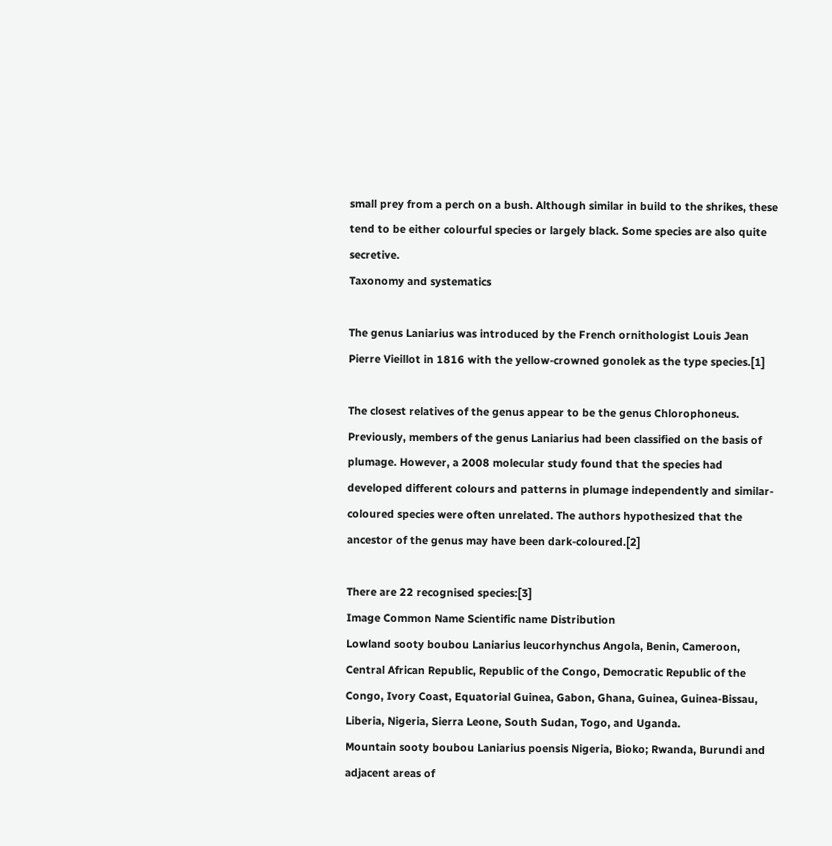small prey from a perch on a bush. Although similar in build to the shrikes, these tend to be either colourful species or largely black. Some species are also quite secretive.
Taxonomy and systematics

The genus Laniarius was introduced by the French ornithologist Louis Jean Pierre Vieillot in 1816 with the yellow-crowned gonolek as the type species.[1]

The closest relatives of the genus appear to be the genus Chlorophoneus. Previously, members of the genus Laniarius had been classified on the basis of plumage. However, a 2008 molecular study found that the species had developed different colours and patterns in plumage independently and similar-coloured species were often unrelated. The authors hypothesized that the ancestor of the genus may have been dark-coloured.[2]

There are 22 recognised species:[3]
Image Common Name Scientific name Distribution
Lowland sooty boubou Laniarius leucorhynchus Angola, Benin, Cameroon, Central African Republic, Republic of the Congo, Democratic Republic of the Congo, Ivory Coast, Equatorial Guinea, Gabon, Ghana, Guinea, Guinea-Bissau, Liberia, Nigeria, Sierra Leone, South Sudan, Togo, and Uganda.
Mountain sooty boubou Laniarius poensis Nigeria, Bioko; Rwanda, Burundi and adjacent areas of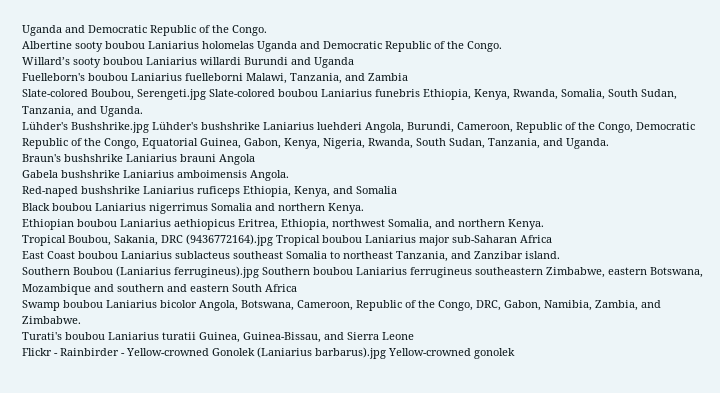Uganda and Democratic Republic of the Congo.
Albertine sooty boubou Laniarius holomelas Uganda and Democratic Republic of the Congo.
Willard’s sooty boubou Laniarius willardi Burundi and Uganda
Fuelleborn's boubou Laniarius fuelleborni Malawi, Tanzania, and Zambia
Slate-colored Boubou, Serengeti.jpg Slate-colored boubou Laniarius funebris Ethiopia, Kenya, Rwanda, Somalia, South Sudan, Tanzania, and Uganda.
Lühder's Bushshrike.jpg Lühder's bushshrike Laniarius luehderi Angola, Burundi, Cameroon, Republic of the Congo, Democratic Republic of the Congo, Equatorial Guinea, Gabon, Kenya, Nigeria, Rwanda, South Sudan, Tanzania, and Uganda.
Braun's bushshrike Laniarius brauni Angola
Gabela bushshrike Laniarius amboimensis Angola.
Red-naped bushshrike Laniarius ruficeps Ethiopia, Kenya, and Somalia
Black boubou Laniarius nigerrimus Somalia and northern Kenya.
Ethiopian boubou Laniarius aethiopicus Eritrea, Ethiopia, northwest Somalia, and northern Kenya.
Tropical Boubou, Sakania, DRC (9436772164).jpg Tropical boubou Laniarius major sub-Saharan Africa
East Coast boubou Laniarius sublacteus southeast Somalia to northeast Tanzania, and Zanzibar island.
Southern Boubou (Laniarius ferrugineus).jpg Southern boubou Laniarius ferrugineus southeastern Zimbabwe, eastern Botswana, Mozambique and southern and eastern South Africa
Swamp boubou Laniarius bicolor Angola, Botswana, Cameroon, Republic of the Congo, DRC, Gabon, Namibia, Zambia, and Zimbabwe.
Turati's boubou Laniarius turatii Guinea, Guinea-Bissau, and Sierra Leone
Flickr - Rainbirder - Yellow-crowned Gonolek (Laniarius barbarus).jpg Yellow-crowned gonolek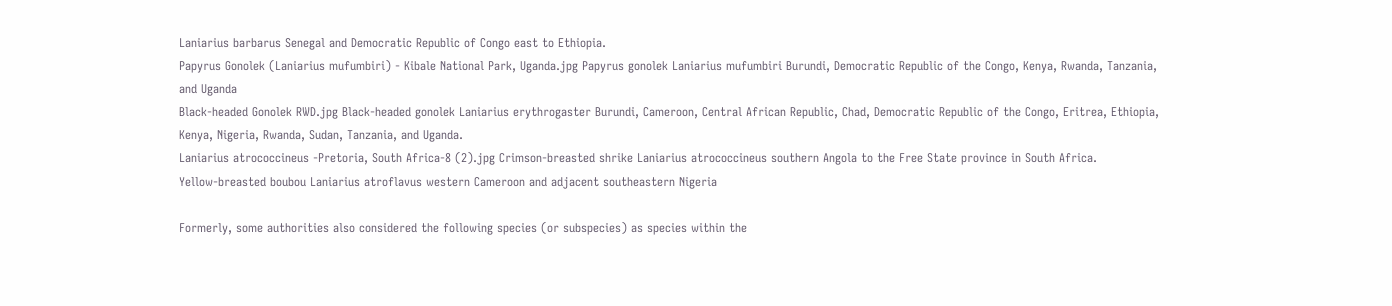Laniarius barbarus Senegal and Democratic Republic of Congo east to Ethiopia.
Papyrus Gonolek (Laniarius mufumbiri) - Kibale National Park, Uganda.jpg Papyrus gonolek Laniarius mufumbiri Burundi, Democratic Republic of the Congo, Kenya, Rwanda, Tanzania, and Uganda
Black-headed Gonolek RWD.jpg Black-headed gonolek Laniarius erythrogaster Burundi, Cameroon, Central African Republic, Chad, Democratic Republic of the Congo, Eritrea, Ethiopia, Kenya, Nigeria, Rwanda, Sudan, Tanzania, and Uganda.
Laniarius atrococcineus -Pretoria, South Africa-8 (2).jpg Crimson-breasted shrike Laniarius atrococcineus southern Angola to the Free State province in South Africa.
Yellow-breasted boubou Laniarius atroflavus western Cameroon and adjacent southeastern Nigeria

Formerly, some authorities also considered the following species (or subspecies) as species within the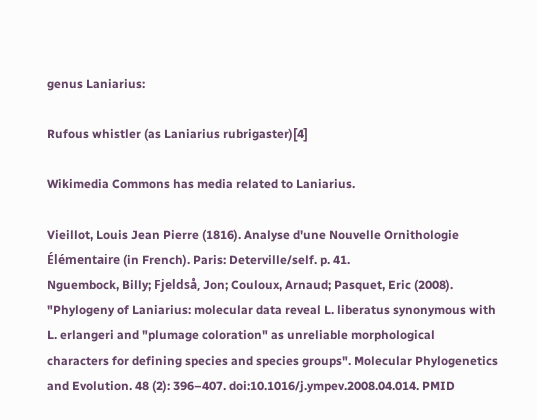genus Laniarius:

Rufous whistler (as Laniarius rubrigaster)[4]

Wikimedia Commons has media related to Laniarius.

Vieillot, Louis Jean Pierre (1816). Analyse d'une Nouvelle Ornithologie Élémentaire (in French). Paris: Deterville/self. p. 41.
Nguembock, Billy; Fjeldså, Jon; Couloux, Arnaud; Pasquet, Eric (2008). "Phylogeny of Laniarius: molecular data reveal L. liberatus synonymous with L. erlangeri and "plumage coloration" as unreliable morphological characters for defining species and species groups". Molecular Phylogenetics and Evolution. 48 (2): 396–407. doi:10.1016/j.ympev.2008.04.014. PMID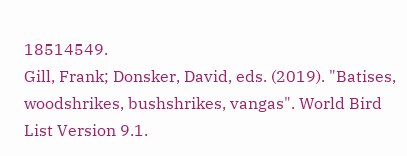18514549.
Gill, Frank; Donsker, David, eds. (2019). "Batises, woodshrikes, bushshrikes, vangas". World Bird List Version 9.1.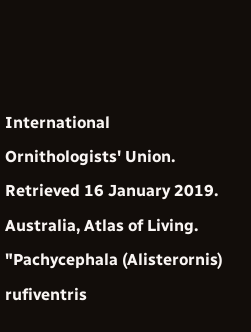International Ornithologists' Union. Retrieved 16 January 2019.
Australia, Atlas of Living. "Pachycephala (Alisterornis) rufiventris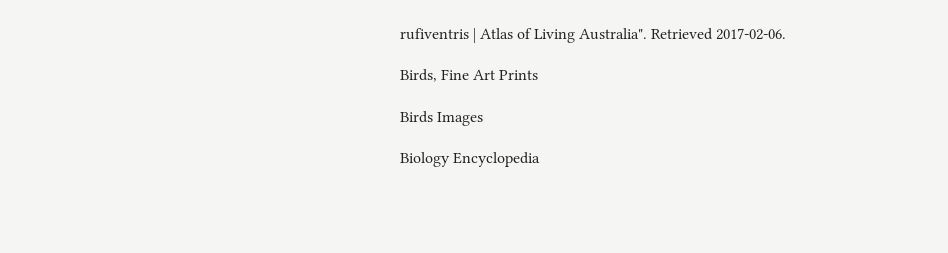rufiventris | Atlas of Living Australia". Retrieved 2017-02-06.

Birds, Fine Art Prints

Birds Images

Biology Encyclopedia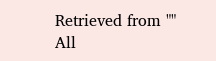Retrieved from ""
All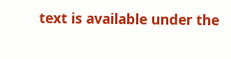text is available under the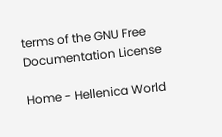terms of the GNU Free Documentation License

Home - Hellenica World